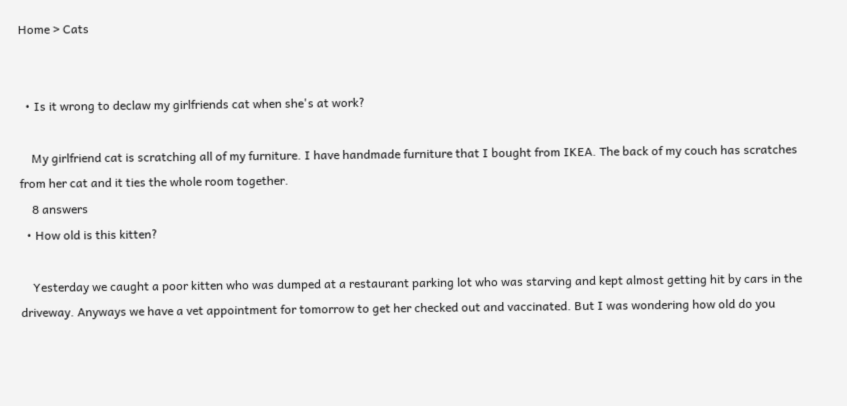Home > Cats


  • Is it wrong to declaw my girlfriends cat when she's at work?

    My girlfriend cat is scratching all of my furniture. I have handmade furniture that I bought from IKEA. The back of my couch has scratches from her cat and it ties the whole room together.
    8 answers
  • How old is this kitten?

    Yesterday we caught a poor kitten who was dumped at a restaurant parking lot who was starving and kept almost getting hit by cars in the driveway. Anyways we have a vet appointment for tomorrow to get her checked out and vaccinated. But I was wondering how old do you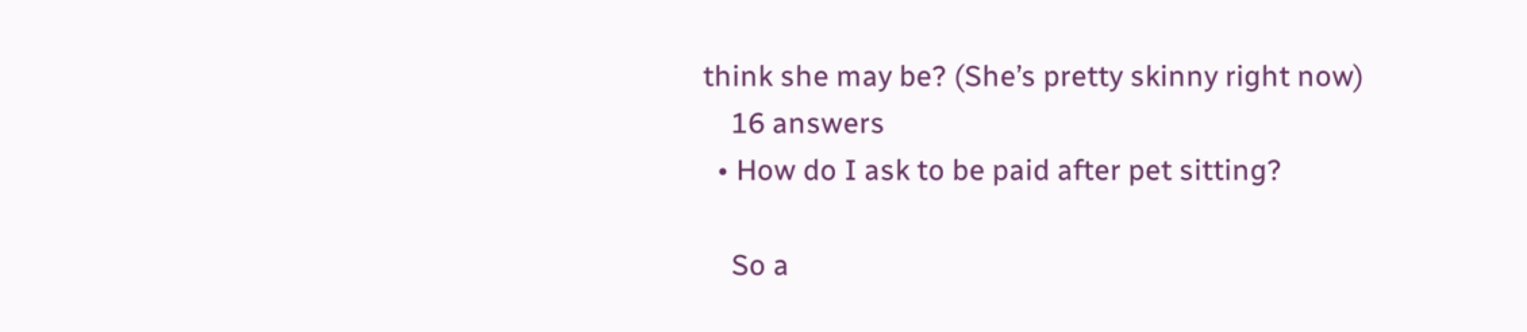think she may be? (She’s pretty skinny right now)
    16 answers
  • How do I ask to be paid after pet sitting?

    So a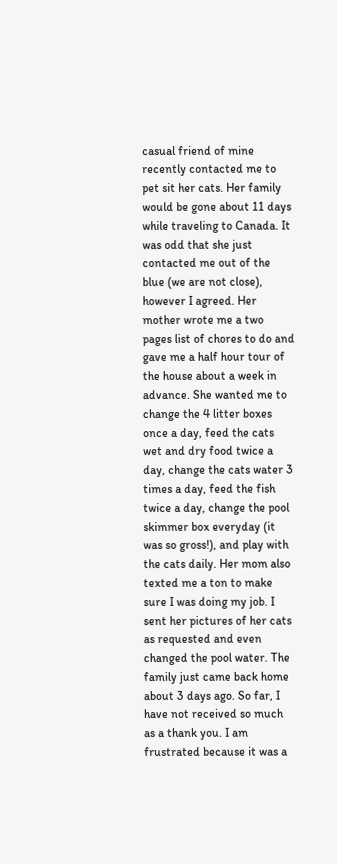casual friend of mine recently contacted me to pet sit her cats. Her family would be gone about 11 days while traveling to Canada. It was odd that she just contacted me out of the blue (we are not close), however I agreed. Her mother wrote me a two pages list of chores to do and gave me a half hour tour of the house about a week in advance. She wanted me to change the 4 litter boxes once a day, feed the cats wet and dry food twice a day, change the cats water 3 times a day, feed the fish twice a day, change the pool skimmer box everyday (it was so gross!), and play with the cats daily. Her mom also texted me a ton to make sure I was doing my job. I sent her pictures of her cats as requested and even changed the pool water. The family just came back home about 3 days ago. So far, I have not received so much as a thank you. I am frustrated because it was a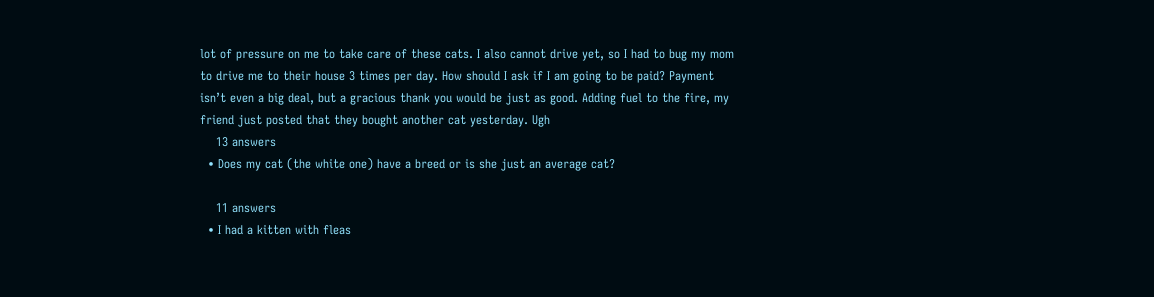lot of pressure on me to take care of these cats. I also cannot drive yet, so I had to bug my mom to drive me to their house 3 times per day. How should I ask if I am going to be paid? Payment isn’t even a big deal, but a gracious thank you would be just as good. Adding fuel to the fire, my friend just posted that they bought another cat yesterday. Ugh
    13 answers
  • Does my cat (the white one) have a breed or is she just an average cat?

    11 answers
  • I had a kitten with fleas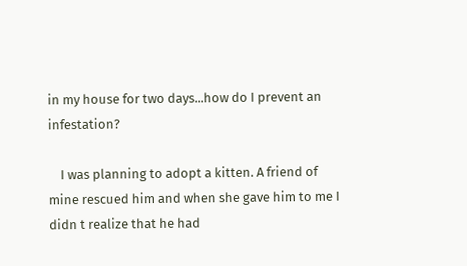in my house for two days...how do I prevent an infestation?

    I was planning to adopt a kitten. A friend of mine rescued him and when she gave him to me I didn t realize that he had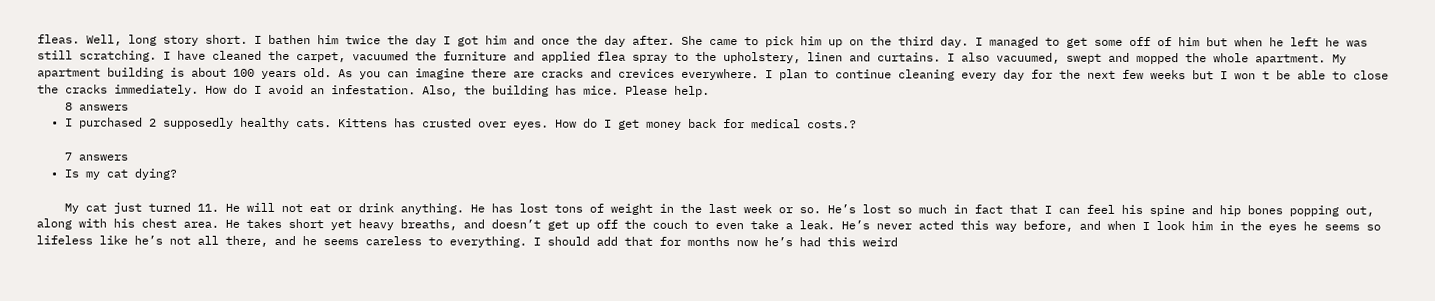fleas. Well, long story short. I bathen him twice the day I got him and once the day after. She came to pick him up on the third day. I managed to get some off of him but when he left he was still scratching. I have cleaned the carpet, vacuumed the furniture and applied flea spray to the upholstery, linen and curtains. I also vacuumed, swept and mopped the whole apartment. My apartment building is about 100 years old. As you can imagine there are cracks and crevices everywhere. I plan to continue cleaning every day for the next few weeks but I won t be able to close the cracks immediately. How do I avoid an infestation. Also, the building has mice. Please help.
    8 answers
  • I purchased 2 supposedly healthy cats. Kittens has crusted over eyes. How do I get money back for medical costs.?

    7 answers
  • Is my cat dying?

    My cat just turned 11. He will not eat or drink anything. He has lost tons of weight in the last week or so. He’s lost so much in fact that I can feel his spine and hip bones popping out, along with his chest area. He takes short yet heavy breaths, and doesn’t get up off the couch to even take a leak. He’s never acted this way before, and when I look him in the eyes he seems so lifeless like he’s not all there, and he seems careless to everything. I should add that for months now he’s had this weird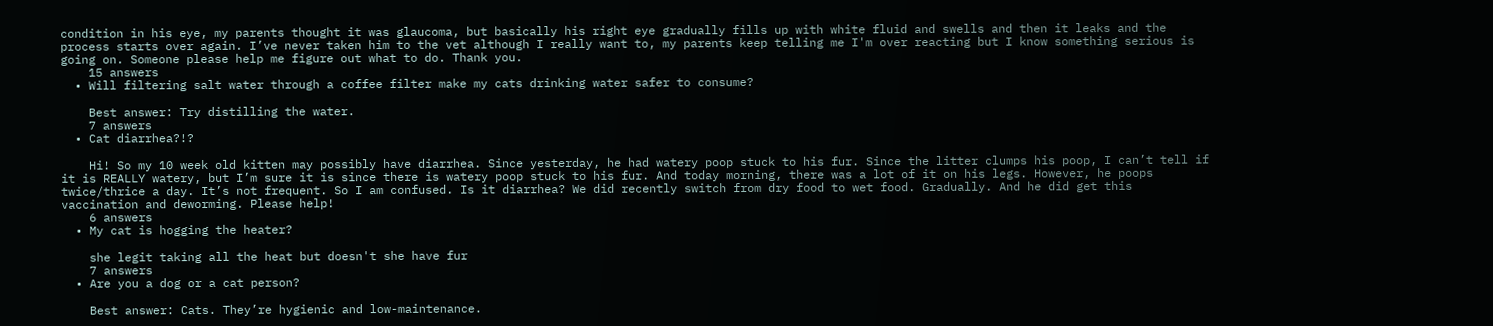condition in his eye, my parents thought it was glaucoma, but basically his right eye gradually fills up with white fluid and swells and then it leaks and the process starts over again. I’ve never taken him to the vet although I really want to, my parents keep telling me I'm over reacting but I know something serious is going on. Someone please help me figure out what to do. Thank you.
    15 answers
  • Will filtering salt water through a coffee filter make my cats drinking water safer to consume?

    Best answer: Try distilling the water.
    7 answers
  • Cat diarrhea?!?

    Hi! So my 10 week old kitten may possibly have diarrhea. Since yesterday, he had watery poop stuck to his fur. Since the litter clumps his poop, I can’t tell if it is REALLY watery, but I’m sure it is since there is watery poop stuck to his fur. And today morning, there was a lot of it on his legs. However, he poops twice/thrice a day. It’s not frequent. So I am confused. Is it diarrhea? We did recently switch from dry food to wet food. Gradually. And he did get this vaccination and deworming. Please help!
    6 answers
  • My cat is hogging the heater?

    she legit taking all the heat but doesn't she have fur
    7 answers
  • Are you a dog or a cat person?

    Best answer: Cats. They’re hygienic and low-maintenance.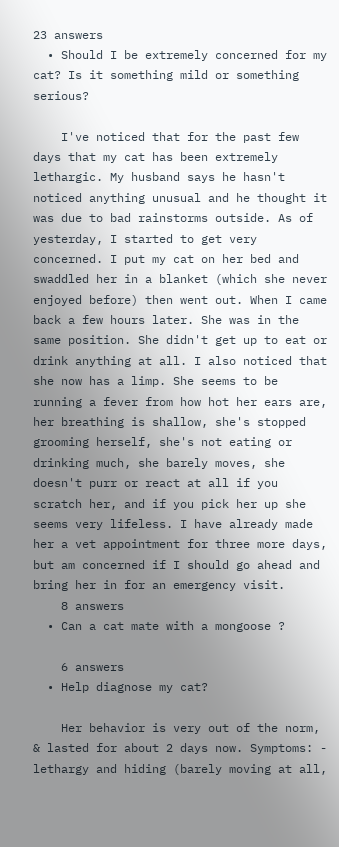23 answers
  • Should I be extremely concerned for my cat? Is it something mild or something serious?

    I've noticed that for the past few days that my cat has been extremely lethargic. My husband says he hasn't noticed anything unusual and he thought it was due to bad rainstorms outside. As of yesterday, I started to get very concerned. I put my cat on her bed and swaddled her in a blanket (which she never enjoyed before) then went out. When I came back a few hours later. She was in the same position. She didn't get up to eat or drink anything at all. I also noticed that she now has a limp. She seems to be running a fever from how hot her ears are, her breathing is shallow, she's stopped grooming herself, she's not eating or drinking much, she barely moves, she doesn't purr or react at all if you scratch her, and if you pick her up she seems very lifeless. I have already made her a vet appointment for three more days, but am concerned if I should go ahead and bring her in for an emergency visit.
    8 answers
  • Can a cat mate with a mongoose ?

    6 answers
  • Help diagnose my cat?

    Her behavior is very out of the norm, & lasted for about 2 days now. Symptoms: - lethargy and hiding (barely moving at all,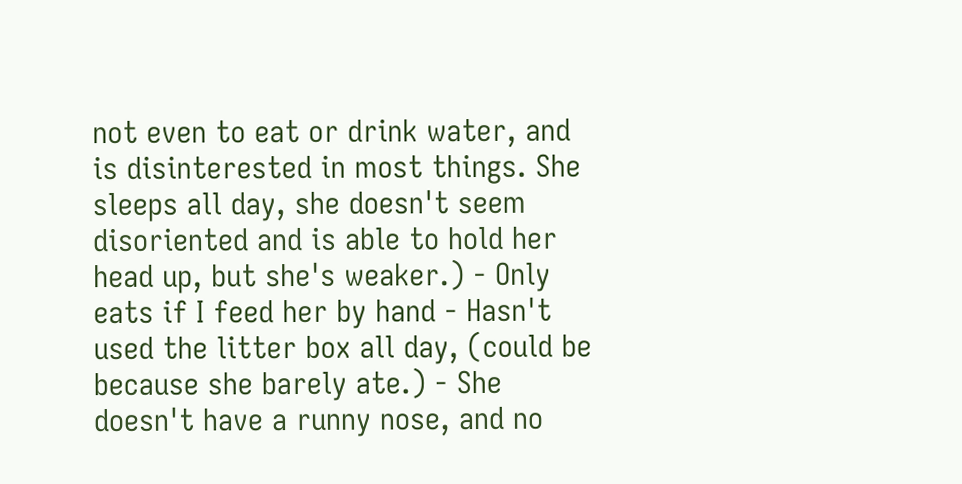not even to eat or drink water, and is disinterested in most things. She sleeps all day, she doesn't seem disoriented and is able to hold her head up, but she's weaker.) - Only eats if I feed her by hand - Hasn't used the litter box all day, (could be because she barely ate.) - She doesn't have a runny nose, and no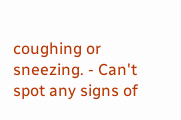coughing or sneezing. - Can't spot any signs of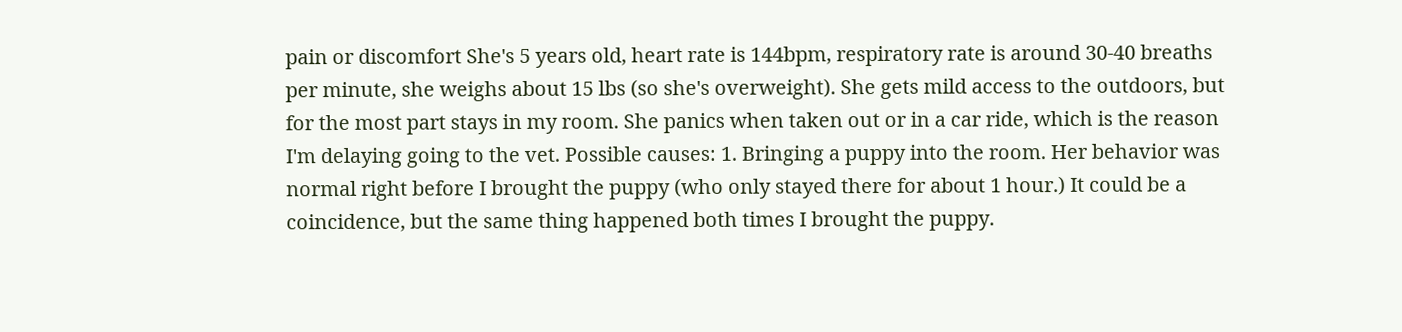pain or discomfort She's 5 years old, heart rate is 144bpm, respiratory rate is around 30-40 breaths per minute, she weighs about 15 lbs (so she's overweight). She gets mild access to the outdoors, but for the most part stays in my room. She panics when taken out or in a car ride, which is the reason I'm delaying going to the vet. Possible causes: 1. Bringing a puppy into the room. Her behavior was normal right before I brought the puppy (who only stayed there for about 1 hour.) It could be a coincidence, but the same thing happened both times I brought the puppy.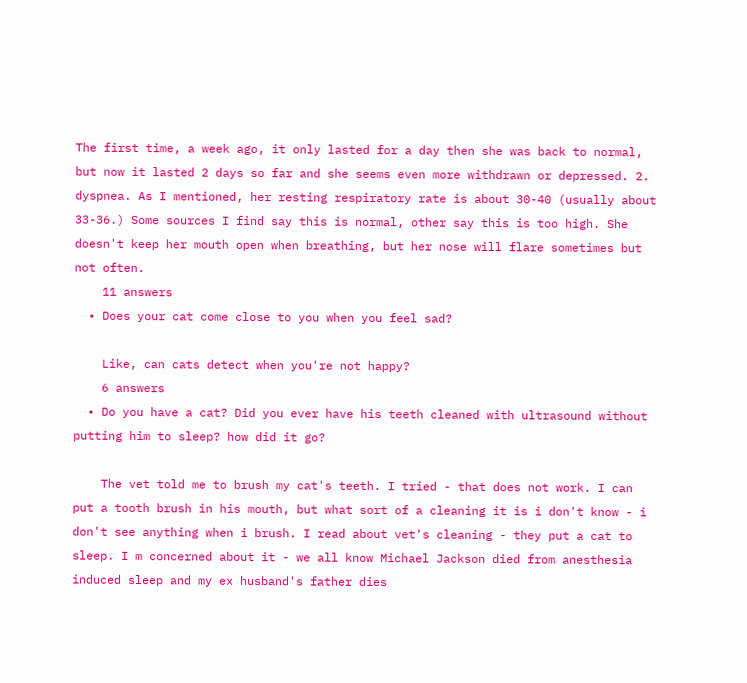The first time, a week ago, it only lasted for a day then she was back to normal, but now it lasted 2 days so far and she seems even more withdrawn or depressed. 2. dyspnea. As I mentioned, her resting respiratory rate is about 30-40 (usually about 33-36.) Some sources I find say this is normal, other say this is too high. She doesn't keep her mouth open when breathing, but her nose will flare sometimes but not often.
    11 answers
  • Does your cat come close to you when you feel sad?

    Like, can cats detect when you're not happy?
    6 answers
  • Do you have a cat? Did you ever have his teeth cleaned with ultrasound without putting him to sleep? how did it go?

    The vet told me to brush my cat's teeth. I tried - that does not work. I can put a tooth brush in his mouth, but what sort of a cleaning it is i don't know - i don't see anything when i brush. I read about vet's cleaning - they put a cat to sleep. I m concerned about it - we all know Michael Jackson died from anesthesia induced sleep and my ex husband's father dies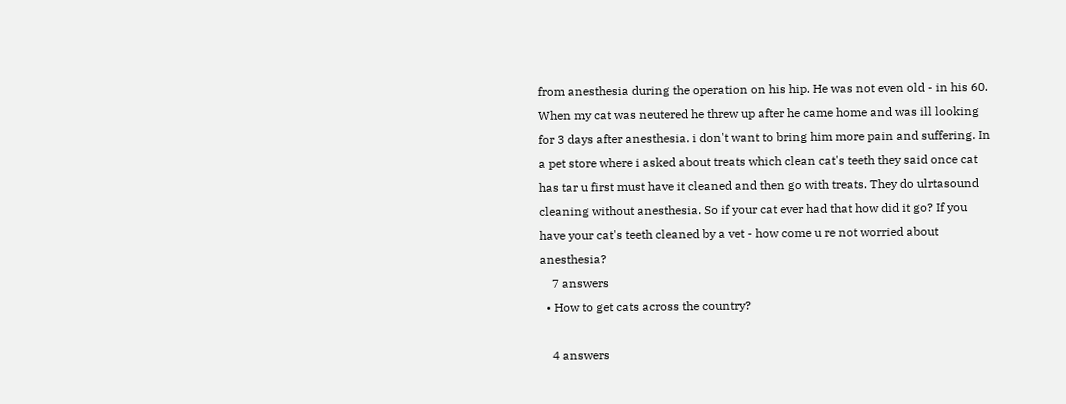from anesthesia during the operation on his hip. He was not even old - in his 60. When my cat was neutered he threw up after he came home and was ill looking for 3 days after anesthesia. i don't want to bring him more pain and suffering. In a pet store where i asked about treats which clean cat's teeth they said once cat has tar u first must have it cleaned and then go with treats. They do ulrtasound cleaning without anesthesia. So if your cat ever had that how did it go? If you have your cat's teeth cleaned by a vet - how come u re not worried about anesthesia?
    7 answers
  • How to get cats across the country?

    4 answers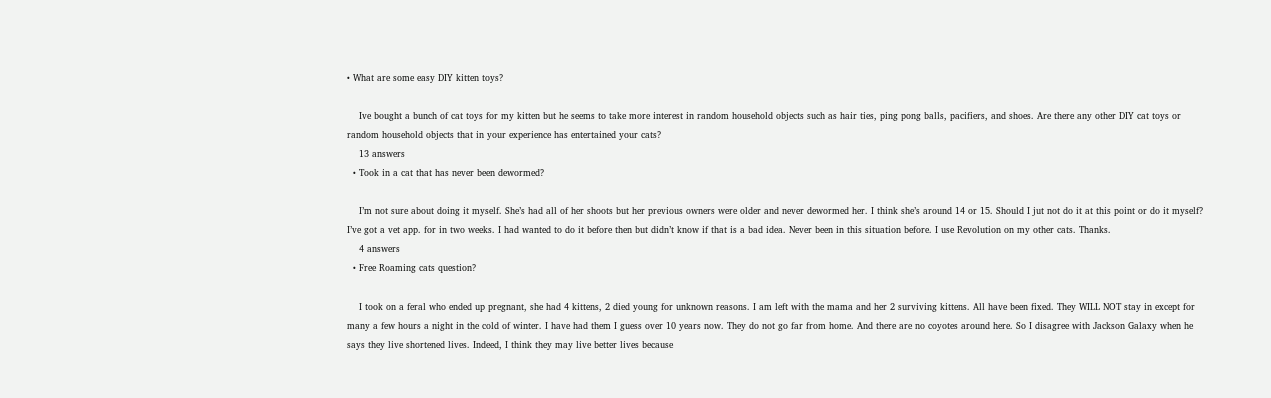• What are some easy DIY kitten toys?

    Ive bought a bunch of cat toys for my kitten but he seems to take more interest in random household objects such as hair ties, ping pong balls, pacifiers, and shoes. Are there any other DIY cat toys or random household objects that in your experience has entertained your cats?
    13 answers
  • Took in a cat that has never been dewormed?

    I’m not sure about doing it myself. She’s had all of her shoots but her previous owners were older and never dewormed her. I think she’s around 14 or 15. Should I jut not do it at this point or do it myself? I’ve got a vet app. for in two weeks. I had wanted to do it before then but didn’t know if that is a bad idea. Never been in this situation before. I use Revolution on my other cats. Thanks.
    4 answers
  • Free Roaming cats question?

    I took on a feral who ended up pregnant, she had 4 kittens, 2 died young for unknown reasons. I am left with the mama and her 2 surviving kittens. All have been fixed. They WILL NOT stay in except for many a few hours a night in the cold of winter. I have had them I guess over 10 years now. They do not go far from home. And there are no coyotes around here. So I disagree with Jackson Galaxy when he says they live shortened lives. Indeed, I think they may live better lives because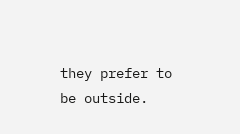they prefer to be outside.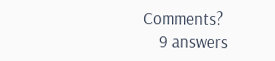Comments?
    9 answers